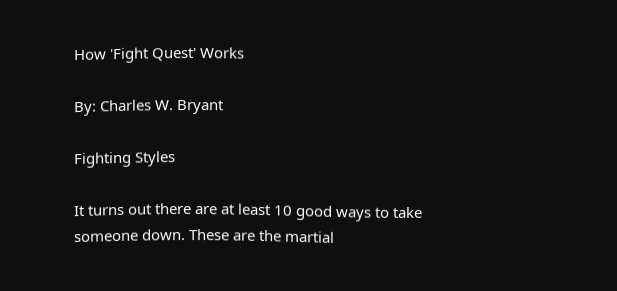How 'Fight Quest' Works

By: Charles W. Bryant

Fighting Styles

It turns out there are at least 10 good ways to take someone down. These are the martial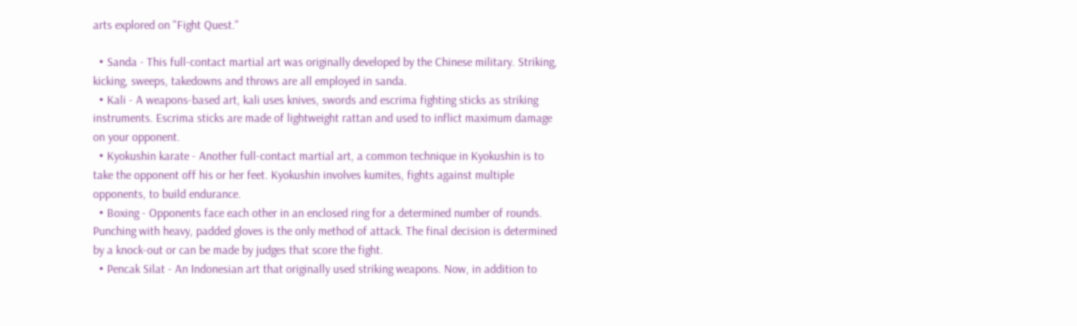arts explored on "Fight Quest."

  • Sanda - This full-contact martial art was originally developed by the Chinese military. Striking, kicking, sweeps, takedowns and throws are all employed in sanda.
  • Kali - A weapons-based art, kali uses knives, swords and escrima fighting sticks as striking instruments. Escrima sticks are made of lightweight rattan and used to inflict maximum damage on your opponent.
  • Kyokushin karate - Another full-contact martial art, a common technique in Kyokushin is to take the opponent off his or her feet. Kyokushin involves kumites, fights against multiple opponents, to build endurance.
  • Boxing - Opponents face each other in an enclosed ring for a determined number of rounds. Punching with heavy, padded gloves is the only method of attack. The final decision is determined by a knock-out or can be made by judges that score the fight.
  • Pencak Silat - An Indonesian art that originally used striking weapons. Now, in addition to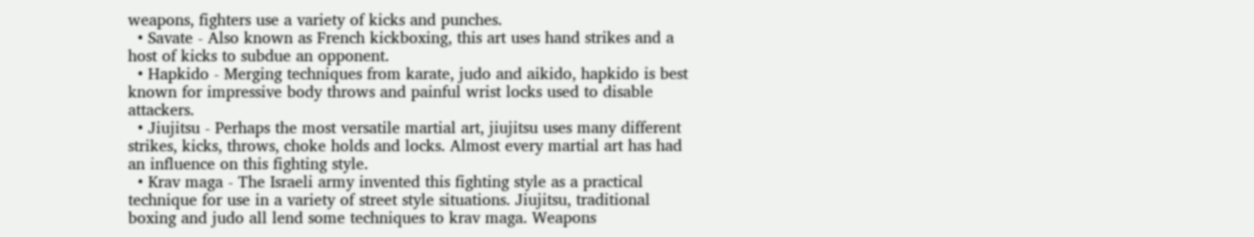weapons, fighters use a variety of kicks and punches.
  • Savate - Also known as French kickboxing, this art uses hand strikes and a host of kicks to subdue an opponent.
  • Hapkido - Merging techniques from karate, judo and aikido, hapkido is best known for impressive body throws and painful wrist locks used to disable attackers.
  • Jiujitsu - Perhaps the most versatile martial art, jiujitsu uses many different strikes, kicks, throws, choke holds and locks. Almost every martial art has had an influence on this fighting style.
  • Krav maga - The Israeli army invented this fighting style as a practical technique for use in a variety of street style situations. Jiujitsu, traditional boxing and judo all lend some techniques to krav maga. Weapons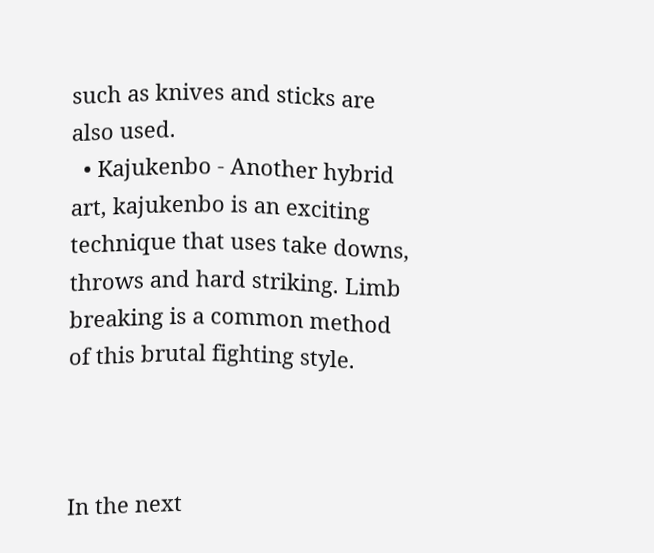such as knives and sticks are also used.
  • Kajukenbo - Another hybrid art, kajukenbo is an exciting technique that uses take downs, throws and hard striking. Limb breaking is a common method of this brutal fighting style.



In the next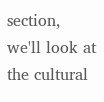section, we'll look at the cultural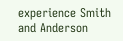experience Smith and Anderson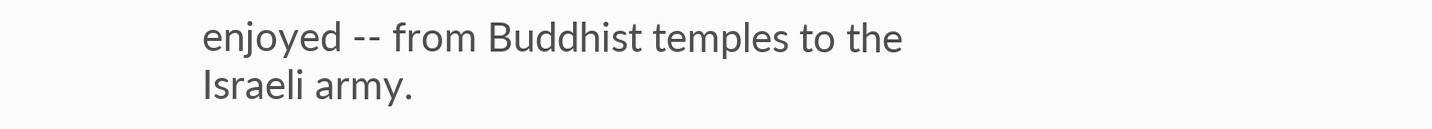enjoyed -- from Buddhist temples to the Israeli army.